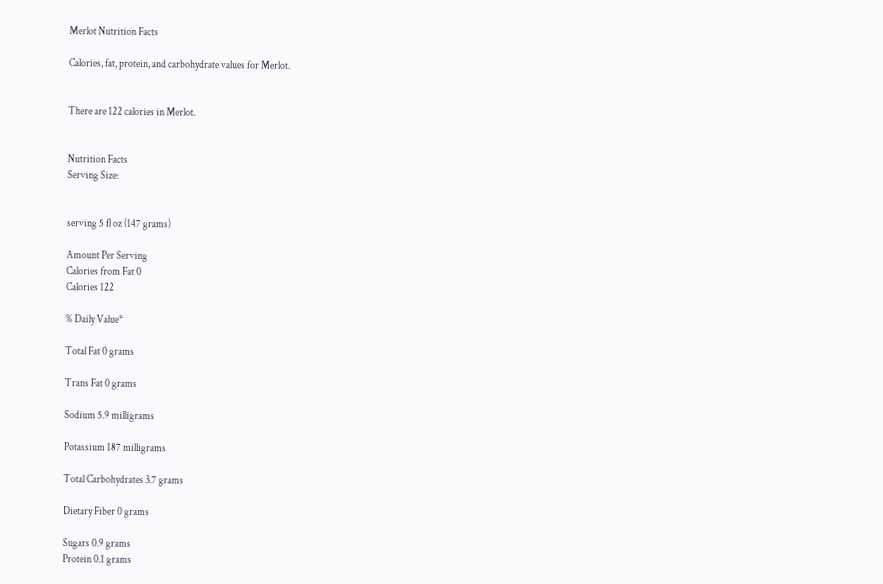Merlot Nutrition Facts

Calories, fat, protein, and carbohydrate values for Merlot.


There are 122 calories in Merlot.


Nutrition Facts
Serving Size:


serving 5 fl oz (147 grams)

Amount Per Serving
Calories from Fat 0
Calories 122

% Daily Value*

Total Fat 0 grams

Trans Fat 0 grams

Sodium 5.9 milligrams

Potassium 187 milligrams

Total Carbohydrates 3.7 grams

Dietary Fiber 0 grams

Sugars 0.9 grams
Protein 0.1 grams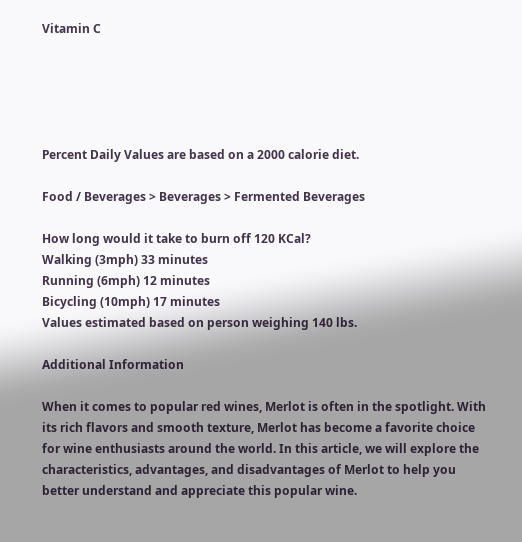Vitamin C





Percent Daily Values are based on a 2000 calorie diet.

Food / Beverages > Beverages > Fermented Beverages

How long would it take to burn off 120 KCal?
Walking (3mph) 33 minutes
Running (6mph) 12 minutes
Bicycling (10mph) 17 minutes
Values estimated based on person weighing 140 lbs.

Additional Information

When it comes to popular red wines, Merlot is often in the spotlight. With its rich flavors and smooth texture, Merlot has become a favorite choice for wine enthusiasts around the world. In this article, we will explore the characteristics, advantages, and disadvantages of Merlot to help you better understand and appreciate this popular wine.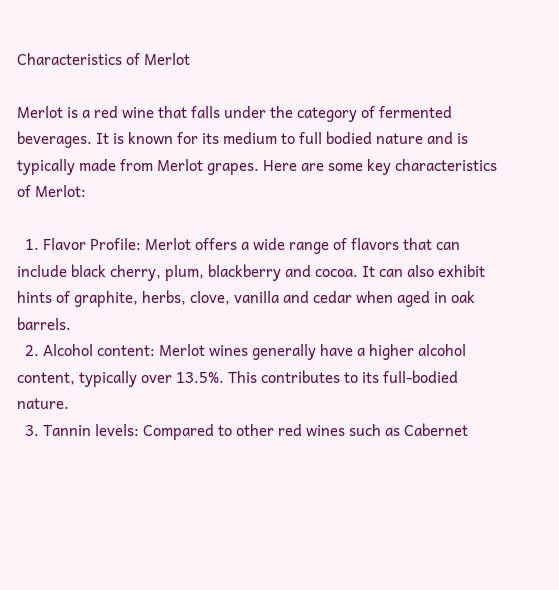Characteristics of Merlot

Merlot is a red wine that falls under the category of fermented beverages. It is known for its medium to full bodied nature and is typically made from Merlot grapes. Here are some key characteristics of Merlot:

  1. Flavor Profile: Merlot offers a wide range of flavors that can include black cherry, plum, blackberry and cocoa. It can also exhibit hints of graphite, herbs, clove, vanilla and cedar when aged in oak barrels.
  2. Alcohol content: Merlot wines generally have a higher alcohol content, typically over 13.5%. This contributes to its full-bodied nature.
  3. Tannin levels: Compared to other red wines such as Cabernet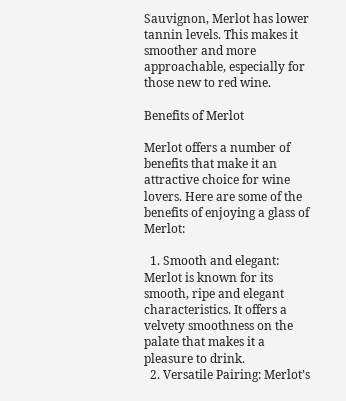Sauvignon, Merlot has lower tannin levels. This makes it smoother and more approachable, especially for those new to red wine.

Benefits of Merlot

Merlot offers a number of benefits that make it an attractive choice for wine lovers. Here are some of the benefits of enjoying a glass of Merlot:

  1. Smooth and elegant: Merlot is known for its smooth, ripe and elegant characteristics. It offers a velvety smoothness on the palate that makes it a pleasure to drink.
  2. Versatile Pairing: Merlot’s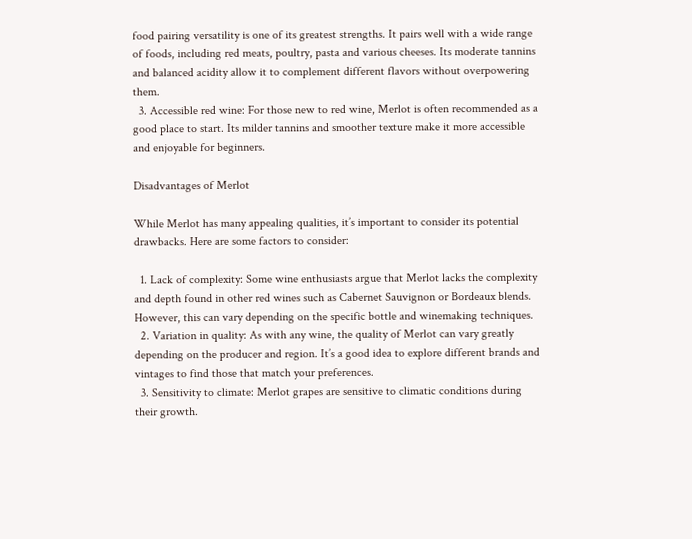food pairing versatility is one of its greatest strengths. It pairs well with a wide range of foods, including red meats, poultry, pasta and various cheeses. Its moderate tannins and balanced acidity allow it to complement different flavors without overpowering them.
  3. Accessible red wine: For those new to red wine, Merlot is often recommended as a good place to start. Its milder tannins and smoother texture make it more accessible and enjoyable for beginners.

Disadvantages of Merlot

While Merlot has many appealing qualities, it’s important to consider its potential drawbacks. Here are some factors to consider:

  1. Lack of complexity: Some wine enthusiasts argue that Merlot lacks the complexity and depth found in other red wines such as Cabernet Sauvignon or Bordeaux blends. However, this can vary depending on the specific bottle and winemaking techniques.
  2. Variation in quality: As with any wine, the quality of Merlot can vary greatly depending on the producer and region. It’s a good idea to explore different brands and vintages to find those that match your preferences.
  3. Sensitivity to climate: Merlot grapes are sensitive to climatic conditions during their growth.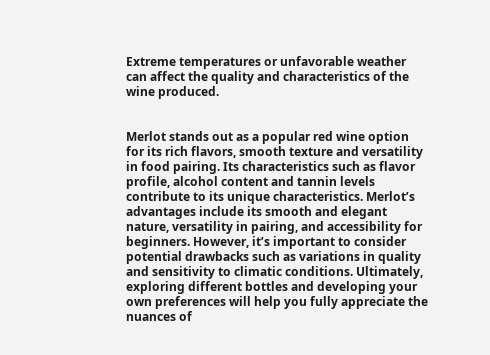Extreme temperatures or unfavorable weather can affect the quality and characteristics of the wine produced.


Merlot stands out as a popular red wine option for its rich flavors, smooth texture and versatility in food pairing. Its characteristics such as flavor profile, alcohol content and tannin levels contribute to its unique characteristics. Merlot’s advantages include its smooth and elegant nature, versatility in pairing, and accessibility for beginners. However, it’s important to consider potential drawbacks such as variations in quality and sensitivity to climatic conditions. Ultimately, exploring different bottles and developing your own preferences will help you fully appreciate the nuances of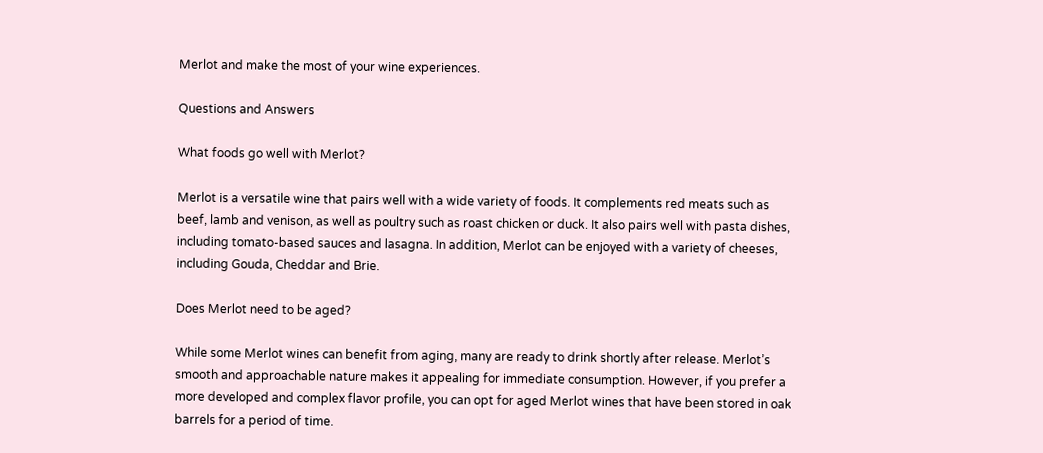Merlot and make the most of your wine experiences.

Questions and Answers

What foods go well with Merlot?

Merlot is a versatile wine that pairs well with a wide variety of foods. It complements red meats such as beef, lamb and venison, as well as poultry such as roast chicken or duck. It also pairs well with pasta dishes, including tomato-based sauces and lasagna. In addition, Merlot can be enjoyed with a variety of cheeses, including Gouda, Cheddar and Brie.

Does Merlot need to be aged?

While some Merlot wines can benefit from aging, many are ready to drink shortly after release. Merlot’s smooth and approachable nature makes it appealing for immediate consumption. However, if you prefer a more developed and complex flavor profile, you can opt for aged Merlot wines that have been stored in oak barrels for a period of time.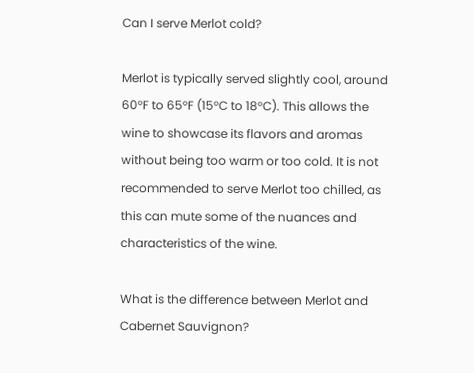Can I serve Merlot cold?

Merlot is typically served slightly cool, around 60°F to 65°F (15°C to 18°C). This allows the wine to showcase its flavors and aromas without being too warm or too cold. It is not recommended to serve Merlot too chilled, as this can mute some of the nuances and characteristics of the wine.

What is the difference between Merlot and Cabernet Sauvignon?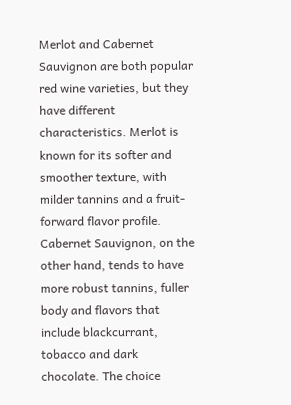Merlot and Cabernet Sauvignon are both popular red wine varieties, but they have different characteristics. Merlot is known for its softer and smoother texture, with milder tannins and a fruit-forward flavor profile. Cabernet Sauvignon, on the other hand, tends to have more robust tannins, fuller body and flavors that include blackcurrant, tobacco and dark chocolate. The choice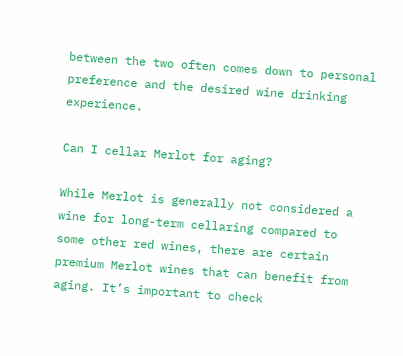between the two often comes down to personal preference and the desired wine drinking experience.

Can I cellar Merlot for aging?

While Merlot is generally not considered a wine for long-term cellaring compared to some other red wines, there are certain premium Merlot wines that can benefit from aging. It’s important to check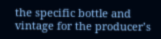the specific bottle and vintage for the producer’s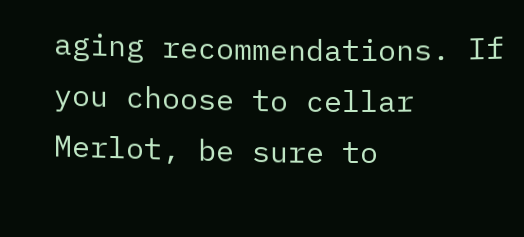aging recommendations. If you choose to cellar Merlot, be sure to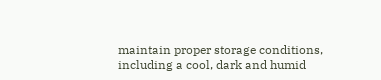maintain proper storage conditions, including a cool, dark and humid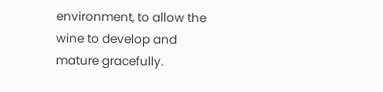environment, to allow the wine to develop and mature gracefully.